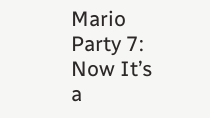Mario Party 7: Now It’s a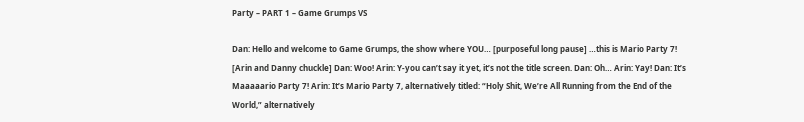Party – PART 1 – Game Grumps VS

Dan: Hello and welcome to Game Grumps, the show where YOU… [purposeful long pause] …this is Mario Party 7! [Arin and Danny chuckle] Dan: Woo! Arin: Y-you can’t say it yet, it’s not the title screen. Dan: Oh… Arin: Yay! Dan: It’s Maaaaario Party 7! Arin: It’s Mario Party 7, alternatively titled: “Holy Shit, We’re All Running from the End of the World,” alternatively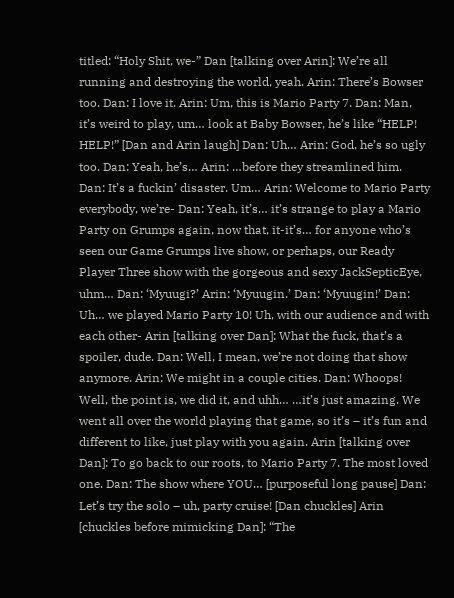titled: “Holy Shit, we-” Dan [talking over Arin]: We’re all running and destroying the world, yeah. Arin: There’s Bowser too. Dan: I love it. Arin: Um, this is Mario Party 7. Dan: Man, it’s weird to play, um… look at Baby Bowser, he’s like “HELP! HELP!” [Dan and Arin laugh] Dan: Uh… Arin: God, he’s so ugly too. Dan: Yeah, he’s… Arin: …before they streamlined him. Dan: It’s a fuckin’ disaster. Um… Arin: Welcome to Mario Party everybody, we’re- Dan: Yeah, it’s… it’s strange to play a Mario Party on Grumps again, now that, it-it’s… for anyone who’s seen our Game Grumps live show, or perhaps, our Ready Player Three show with the gorgeous and sexy JackSepticEye, uhm… Dan: ‘Myuugi?’ Arin: ‘Myuugin.’ Dan: ‘Myuugin!’ Dan: Uh… we played Mario Party 10! Uh, with our audience and with each other- Arin [talking over Dan]: What the fuck, that’s a spoiler, dude. Dan: Well, I mean, we’re not doing that show anymore. Arin: We might in a couple cities. Dan: Whoops! Well, the point is, we did it, and uhh… …it’s just amazing. We went all over the world playing that game, so it’s – it’s fun and different to like, just play with you again. Arin [talking over Dan]: To go back to our roots, to Mario Party 7. The most loved one. Dan: The show where YOU… [purposeful long pause] Dan: Let’s try the solo – uh, party cruise! [Dan chuckles] Arin [chuckles before mimicking Dan]: “The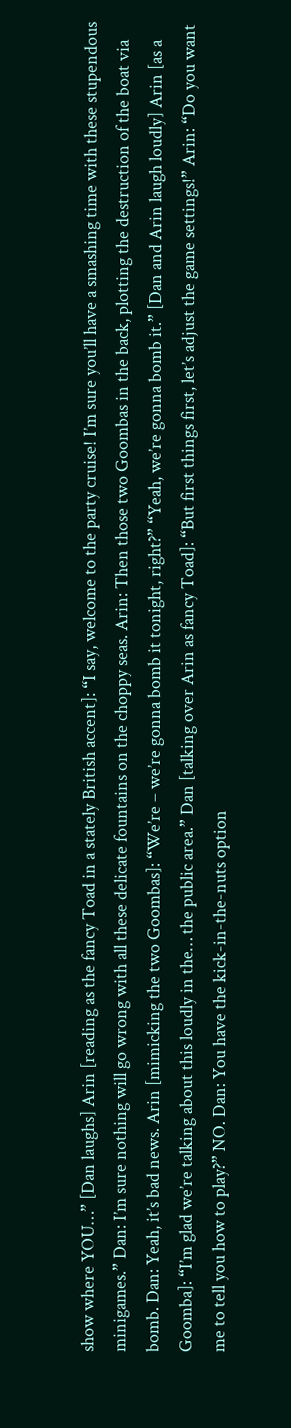show where YOU…” [Dan laughs] Arin [reading as the fancy Toad in a stately British accent]: “I say, welcome to the party cruise! I’m sure you’ll have a smashing time with these stupendous minigames.” Dan: I’m sure nothing will go wrong with all these delicate fountains on the choppy seas. Arin: Then those two Goombas in the back, plotting the destruction of the boat via bomb. Dan: Yeah, it’s bad news. Arin [mimicking the two Goombas]: “We’re – we’re gonna bomb it tonight, right?” “Yeah, we’re gonna bomb it.” [Dan and Arin laugh loudly] Arin [as a Goomba]: “I’m glad we’re talking about this loudly in the… the public area.” Dan [talking over Arin as fancy Toad]: “But first things first, let’s adjust the game settings!” Arin: “Do you want me to tell you how to play?” NO. Dan: You have the kick-in-the-nuts option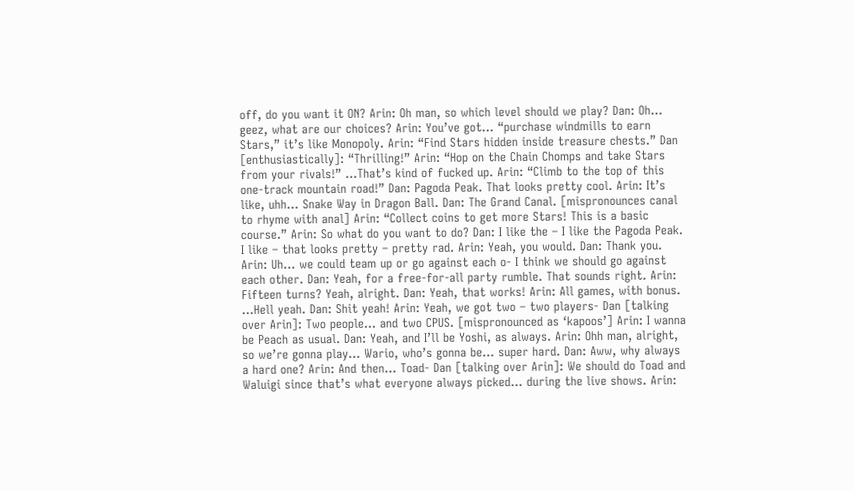off, do you want it ON? Arin: Oh man, so which level should we play? Dan: Oh… geez, what are our choices? Arin: You’ve got… “purchase windmills to earn Stars,” it’s like Monopoly. Arin: “Find Stars hidden inside treasure chests.” Dan [enthusiastically]: “Thrilling!” Arin: “Hop on the Chain Chomps and take Stars from your rivals!” …That’s kind of fucked up. Arin: “Climb to the top of this one-track mountain road!” Dan: Pagoda Peak. That looks pretty cool. Arin: It’s like, uhh… Snake Way in Dragon Ball. Dan: The Grand Canal. [mispronounces canal to rhyme with anal] Arin: “Collect coins to get more Stars! This is a basic course.” Arin: So what do you want to do? Dan: I like the – I like the Pagoda Peak. I like – that looks pretty – pretty rad. Arin: Yeah, you would. Dan: Thank you. Arin: Uh… we could team up or go against each o- I think we should go against each other. Dan: Yeah, for a free-for-all party rumble. That sounds right. Arin: Fifteen turns? Yeah, alright. Dan: Yeah, that works! Arin: All games, with bonus. …Hell yeah. Dan: Shit yeah! Arin: Yeah, we got two – two players- Dan [talking over Arin]: Two people… and two CPUS. [mispronounced as ‘kapoos’] Arin: I wanna be Peach as usual. Dan: Yeah, and I’ll be Yoshi, as always. Arin: Ohh man, alright, so we’re gonna play… Wario, who’s gonna be… super hard. Dan: Aww, why always a hard one? Arin: And then… Toad- Dan [talking over Arin]: We should do Toad and Waluigi since that’s what everyone always picked… during the live shows. Arin: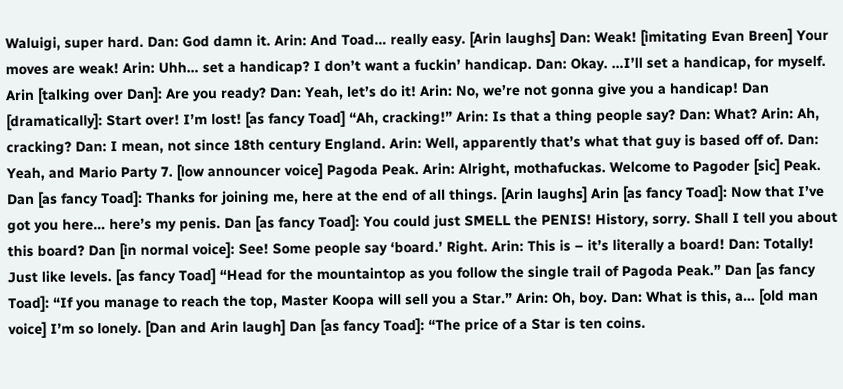Waluigi, super hard. Dan: God damn it. Arin: And Toad… really easy. [Arin laughs] Dan: Weak! [imitating Evan Breen] Your moves are weak! Arin: Uhh… set a handicap? I don’t want a fuckin’ handicap. Dan: Okay. …I’ll set a handicap, for myself. Arin [talking over Dan]: Are you ready? Dan: Yeah, let’s do it! Arin: No, we’re not gonna give you a handicap! Dan [dramatically]: Start over! I’m lost! [as fancy Toad] “Ah, cracking!” Arin: Is that a thing people say? Dan: What? Arin: Ah, cracking? Dan: I mean, not since 18th century England. Arin: Well, apparently that’s what that guy is based off of. Dan: Yeah, and Mario Party 7. [low announcer voice] Pagoda Peak. Arin: Alright, mothafuckas. Welcome to Pagoder [sic] Peak. Dan [as fancy Toad]: Thanks for joining me, here at the end of all things. [Arin laughs] Arin [as fancy Toad]: Now that I’ve got you here… here’s my penis. Dan [as fancy Toad]: You could just SMELL the PENIS! History, sorry. Shall I tell you about this board? Dan [in normal voice]: See! Some people say ‘board.’ Right. Arin: This is – it’s literally a board! Dan: Totally! Just like levels. [as fancy Toad] “Head for the mountaintop as you follow the single trail of Pagoda Peak.” Dan [as fancy Toad]: “If you manage to reach the top, Master Koopa will sell you a Star.” Arin: Oh, boy. Dan: What is this, a… [old man voice] I’m so lonely. [Dan and Arin laugh] Dan [as fancy Toad]: “The price of a Star is ten coins.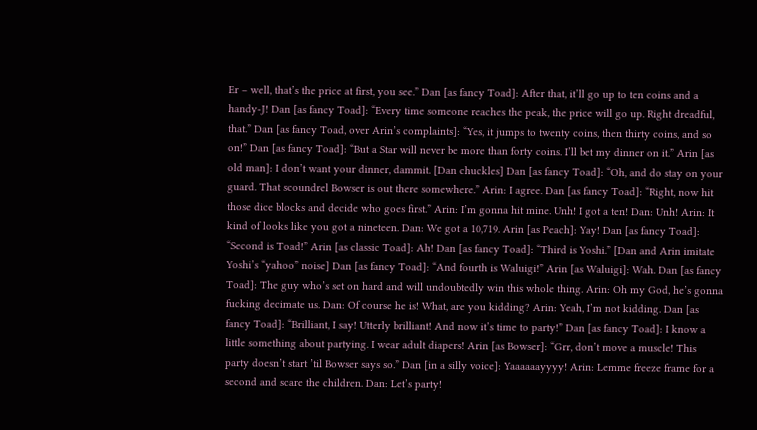Er – well, that’s the price at first, you see.” Dan [as fancy Toad]: After that, it’ll go up to ten coins and a handy-J! Dan [as fancy Toad]: “Every time someone reaches the peak, the price will go up. Right dreadful, that.” Dan [as fancy Toad, over Arin’s complaints]: “Yes, it jumps to twenty coins, then thirty coins, and so on!” Dan [as fancy Toad]: “But a Star will never be more than forty coins. I’ll bet my dinner on it.” Arin [as old man]: I don’t want your dinner, dammit. [Dan chuckles] Dan [as fancy Toad]: “Oh, and do stay on your guard. That scoundrel Bowser is out there somewhere.” Arin: I agree. Dan [as fancy Toad]: “Right, now hit those dice blocks and decide who goes first.” Arin: I’m gonna hit mine. Unh! I got a ten! Dan: Unh! Arin: It kind of looks like you got a nineteen. Dan: We got a 10,719. Arin [as Peach]: Yay! Dan [as fancy Toad]: “Second is Toad!” Arin [as classic Toad]: Ah! Dan [as fancy Toad]: “Third is Yoshi.” [Dan and Arin imitate Yoshi’s “yahoo” noise] Dan [as fancy Toad]: “And fourth is Waluigi!” Arin [as Waluigi]: Wah. Dan [as fancy Toad]: The guy who’s set on hard and will undoubtedly win this whole thing. Arin: Oh my God, he’s gonna fucking decimate us. Dan: Of course he is! What, are you kidding? Arin: Yeah, I’m not kidding. Dan [as fancy Toad]: “Brilliant, I say! Utterly brilliant! And now it’s time to party!” Dan [as fancy Toad]: I know a little something about partying. I wear adult diapers! Arin [as Bowser]: “Grr, don’t move a muscle! This party doesn’t start ’til Bowser says so.” Dan [in a silly voice]: Yaaaaaayyyy! Arin: Lemme freeze frame for a second and scare the children. Dan: Let’s party!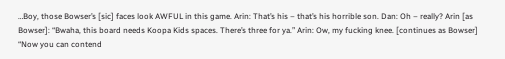…Boy, those Bowser’s [sic] faces look AWFUL in this game. Arin: That’s his – that’s his horrible son. Dan: Oh – really? Arin [as Bowser]: “Bwaha, this board needs Koopa Kids spaces. There’s three for ya.” Arin: Ow, my fucking knee. [continues as Bowser] “Now you can contend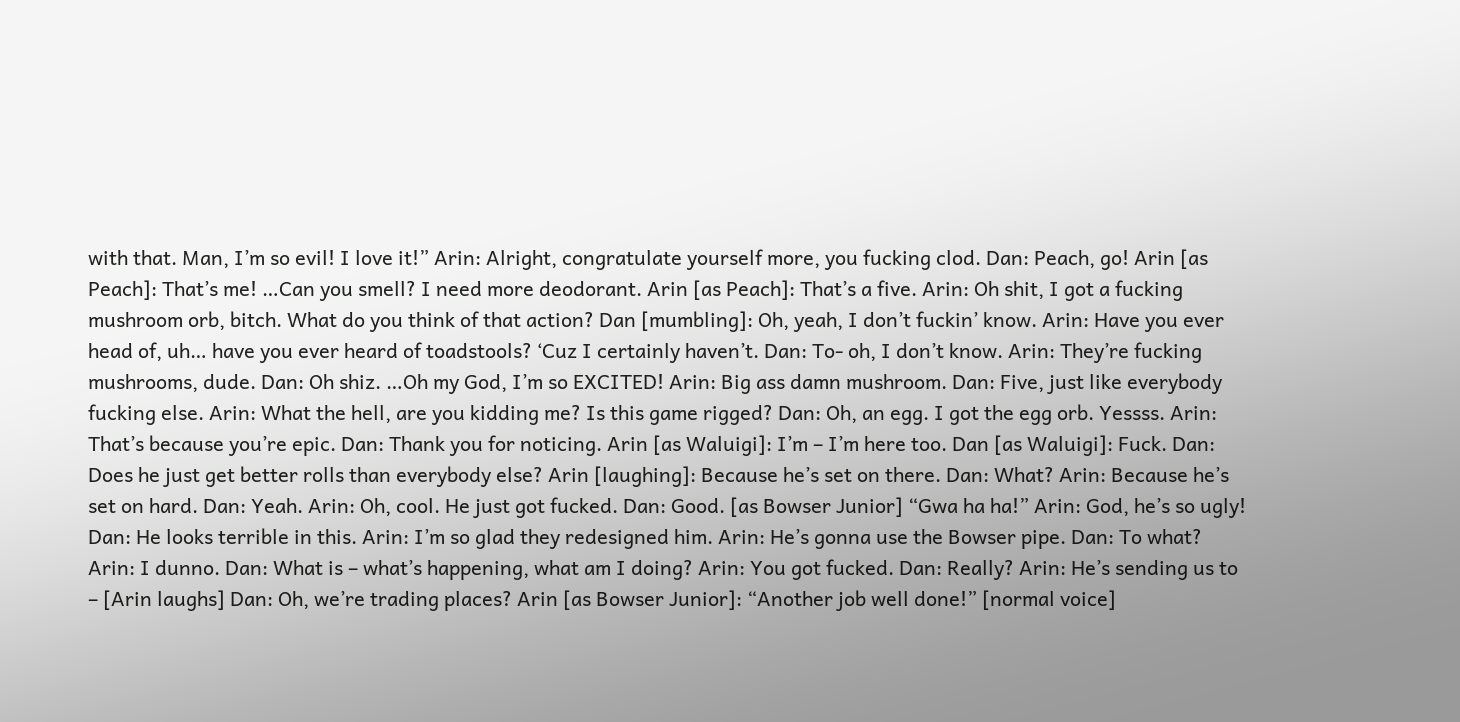with that. Man, I’m so evil! I love it!” Arin: Alright, congratulate yourself more, you fucking clod. Dan: Peach, go! Arin [as Peach]: That’s me! …Can you smell? I need more deodorant. Arin [as Peach]: That’s a five. Arin: Oh shit, I got a fucking mushroom orb, bitch. What do you think of that action? Dan [mumbling]: Oh, yeah, I don’t fuckin’ know. Arin: Have you ever head of, uh… have you ever heard of toadstools? ‘Cuz I certainly haven’t. Dan: To- oh, I don’t know. Arin: They’re fucking mushrooms, dude. Dan: Oh shiz. …Oh my God, I’m so EXCITED! Arin: Big ass damn mushroom. Dan: Five, just like everybody fucking else. Arin: What the hell, are you kidding me? Is this game rigged? Dan: Oh, an egg. I got the egg orb. Yessss. Arin: That’s because you’re epic. Dan: Thank you for noticing. Arin [as Waluigi]: I’m – I’m here too. Dan [as Waluigi]: Fuck. Dan: Does he just get better rolls than everybody else? Arin [laughing]: Because he’s set on there. Dan: What? Arin: Because he’s set on hard. Dan: Yeah. Arin: Oh, cool. He just got fucked. Dan: Good. [as Bowser Junior] “Gwa ha ha!” Arin: God, he’s so ugly! Dan: He looks terrible in this. Arin: I’m so glad they redesigned him. Arin: He’s gonna use the Bowser pipe. Dan: To what? Arin: I dunno. Dan: What is – what’s happening, what am I doing? Arin: You got fucked. Dan: Really? Arin: He’s sending us to – [Arin laughs] Dan: Oh, we’re trading places? Arin [as Bowser Junior]: “Another job well done!” [normal voice]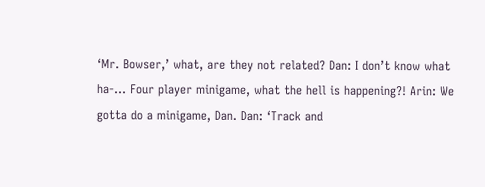‘Mr. Bowser,’ what, are they not related? Dan: I don’t know what ha-… Four player minigame, what the hell is happening?! Arin: We gotta do a minigame, Dan. Dan: ‘Track and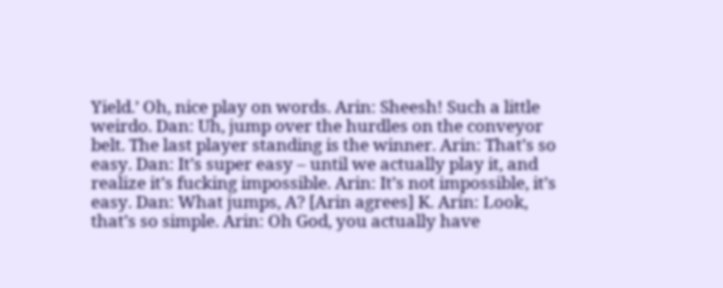Yield.’ Oh, nice play on words. Arin: Sheesh! Such a little weirdo. Dan: Uh, jump over the hurdles on the conveyor belt. The last player standing is the winner. Arin: That’s so easy. Dan: It’s super easy – until we actually play it, and realize it’s fucking impossible. Arin: It’s not impossible, it’s easy. Dan: What jumps, A? [Arin agrees] K. Arin: Look, that’s so simple. Arin: Oh God, you actually have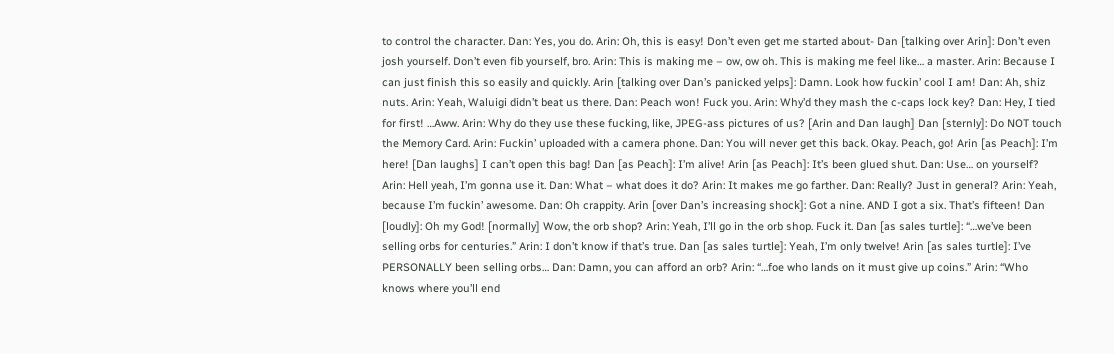to control the character. Dan: Yes, you do. Arin: Oh, this is easy! Don’t even get me started about- Dan [talking over Arin]: Don’t even josh yourself. Don’t even fib yourself, bro. Arin: This is making me – ow, ow oh. This is making me feel like… a master. Arin: Because I can just finish this so easily and quickly. Arin [talking over Dan’s panicked yelps]: Damn. Look how fuckin’ cool I am! Dan: Ah, shiz nuts. Arin: Yeah, Waluigi didn’t beat us there. Dan: Peach won! Fuck you. Arin: Why’d they mash the c-caps lock key? Dan: Hey, I tied for first! …Aww. Arin: Why do they use these fucking, like, JPEG-ass pictures of us? [Arin and Dan laugh] Dan [sternly]: Do NOT touch the Memory Card. Arin: Fuckin’ uploaded with a camera phone. Dan: You will never get this back. Okay. Peach, go! Arin [as Peach]: I’m here! [Dan laughs] I can’t open this bag! Dan [as Peach]: I’m alive! Arin [as Peach]: It’s been glued shut. Dan: Use… on yourself? Arin: Hell yeah, I’m gonna use it. Dan: What – what does it do? Arin: It makes me go farther. Dan: Really? Just in general? Arin: Yeah, because I’m fuckin’ awesome. Dan: Oh crappity. Arin [over Dan’s increasing shock]: Got a nine. AND I got a six. That’s fifteen! Dan [loudly]: Oh my God! [normally] Wow, the orb shop? Arin: Yeah, I’ll go in the orb shop. Fuck it. Dan [as sales turtle]: “…we’ve been selling orbs for centuries.” Arin: I don’t know if that’s true. Dan [as sales turtle]: Yeah, I’m only twelve! Arin [as sales turtle]: I’ve PERSONALLY been selling orbs… Dan: Damn, you can afford an orb? Arin: “…foe who lands on it must give up coins.” Arin: “Who knows where you’ll end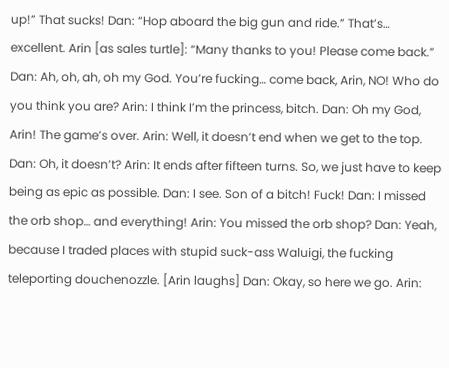up!” That sucks! Dan: “Hop aboard the big gun and ride.” That’s… excellent. Arin [as sales turtle]: “Many thanks to you! Please come back.” Dan: Ah, oh, ah, oh my God. You’re fucking… come back, Arin, NO! Who do you think you are? Arin: I think I’m the princess, bitch. Dan: Oh my God, Arin! The game’s over. Arin: Well, it doesn’t end when we get to the top. Dan: Oh, it doesn’t? Arin: It ends after fifteen turns. So, we just have to keep being as epic as possible. Dan: I see. Son of a bitch! Fuck! Dan: I missed the orb shop… and everything! Arin: You missed the orb shop? Dan: Yeah, because I traded places with stupid suck-ass Waluigi, the fucking teleporting douchenozzle. [Arin laughs] Dan: Okay, so here we go. Arin: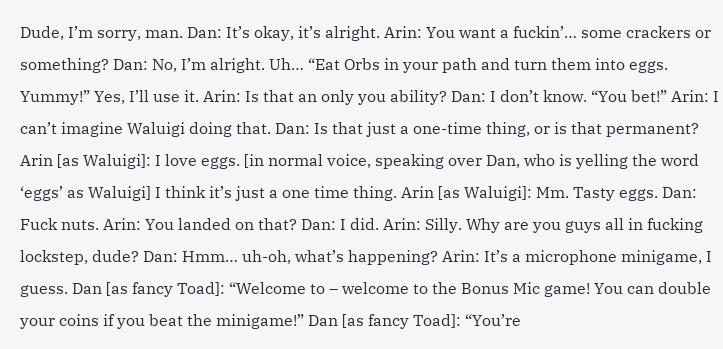Dude, I’m sorry, man. Dan: It’s okay, it’s alright. Arin: You want a fuckin’… some crackers or something? Dan: No, I’m alright. Uh… “Eat Orbs in your path and turn them into eggs. Yummy!” Yes, I’ll use it. Arin: Is that an only you ability? Dan: I don’t know. “You bet!” Arin: I can’t imagine Waluigi doing that. Dan: Is that just a one-time thing, or is that permanent? Arin [as Waluigi]: I love eggs. [in normal voice, speaking over Dan, who is yelling the word ‘eggs’ as Waluigi] I think it’s just a one time thing. Arin [as Waluigi]: Mm. Tasty eggs. Dan: Fuck nuts. Arin: You landed on that? Dan: I did. Arin: Silly. Why are you guys all in fucking lockstep, dude? Dan: Hmm… uh-oh, what’s happening? Arin: It’s a microphone minigame, I guess. Dan [as fancy Toad]: “Welcome to – welcome to the Bonus Mic game! You can double your coins if you beat the minigame!” Dan [as fancy Toad]: “You’re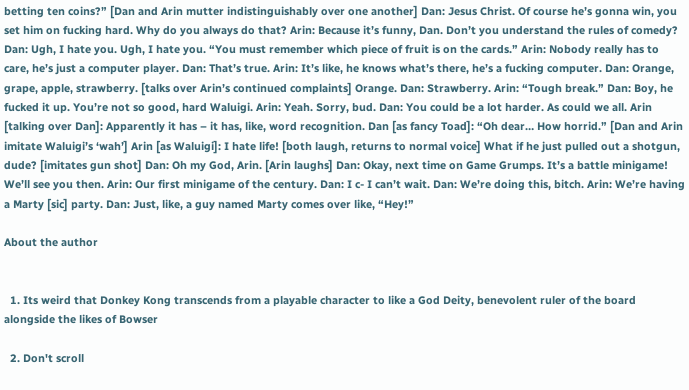betting ten coins?” [Dan and Arin mutter indistinguishably over one another] Dan: Jesus Christ. Of course he’s gonna win, you set him on fucking hard. Why do you always do that? Arin: Because it’s funny, Dan. Don’t you understand the rules of comedy? Dan: Ugh, I hate you. Ugh, I hate you. “You must remember which piece of fruit is on the cards.” Arin: Nobody really has to care, he’s just a computer player. Dan: That’s true. Arin: It’s like, he knows what’s there, he’s a fucking computer. Dan: Orange, grape, apple, strawberry. [talks over Arin’s continued complaints] Orange. Dan: Strawberry. Arin: “Tough break.” Dan: Boy, he fucked it up. You’re not so good, hard Waluigi. Arin: Yeah. Sorry, bud. Dan: You could be a lot harder. As could we all. Arin [talking over Dan]: Apparently it has – it has, like, word recognition. Dan [as fancy Toad]: “Oh dear… How horrid.” [Dan and Arin imitate Waluigi’s ‘wah’] Arin [as Waluigi]: I hate life! [both laugh, returns to normal voice] What if he just pulled out a shotgun, dude? [imitates gun shot] Dan: Oh my God, Arin. [Arin laughs] Dan: Okay, next time on Game Grumps. It’s a battle minigame! We’ll see you then. Arin: Our first minigame of the century. Dan: I c- I can’t wait. Dan: We’re doing this, bitch. Arin: We’re having a Marty [sic] party. Dan: Just, like, a guy named Marty comes over like, “Hey!”

About the author


  1. Its weird that Donkey Kong transcends from a playable character to like a God Deity, benevolent ruler of the board alongside the likes of Bowser

  2. Don't scroll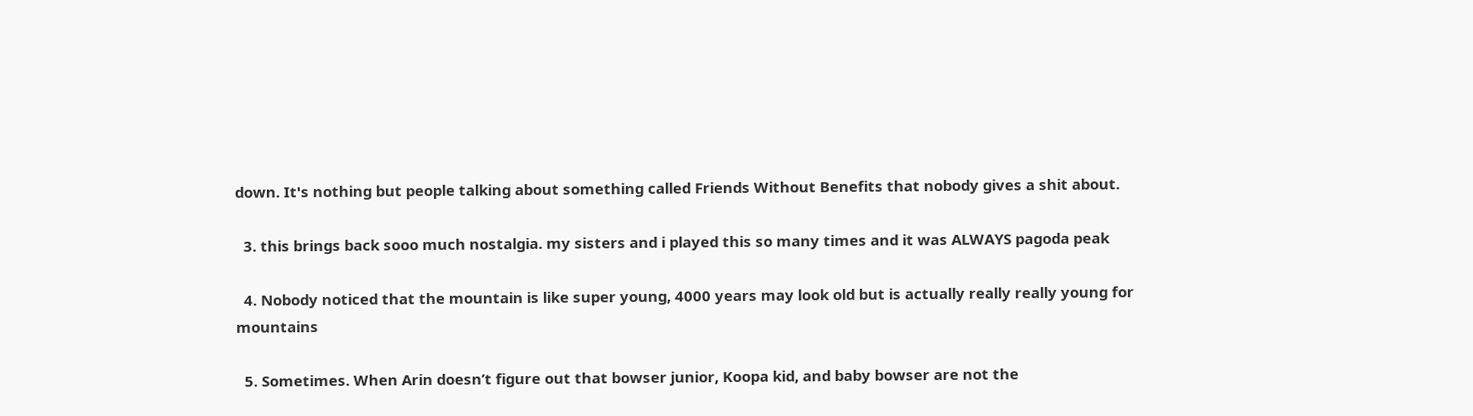down. It's nothing but people talking about something called Friends Without Benefits that nobody gives a shit about.

  3. this brings back sooo much nostalgia. my sisters and i played this so many times and it was ALWAYS pagoda peak

  4. Nobody noticed that the mountain is like super young, 4000 years may look old but is actually really really young for mountains

  5. Sometimes. When Arin doesn’t figure out that bowser junior, Koopa kid, and baby bowser are not the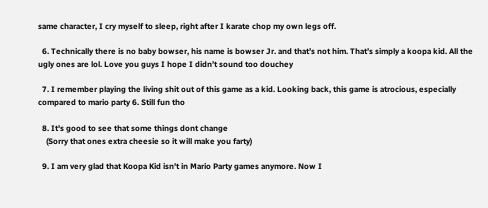same character, I cry myself to sleep, right after I karate chop my own legs off.

  6. Technically there is no baby bowser, his name is bowser Jr. and that’s not him. That’s simply a koopa kid. All the ugly ones are lol. Love you guys I hope I didn’t sound too douchey

  7. I remember playing the living shit out of this game as a kid. Looking back, this game is atrocious, especially compared to mario party 6. Still fun tho

  8. It's good to see that some things dont change
    (Sorry that ones extra cheesie so it will make you farty)

  9. I am very glad that Koopa Kid isn't in Mario Party games anymore. Now I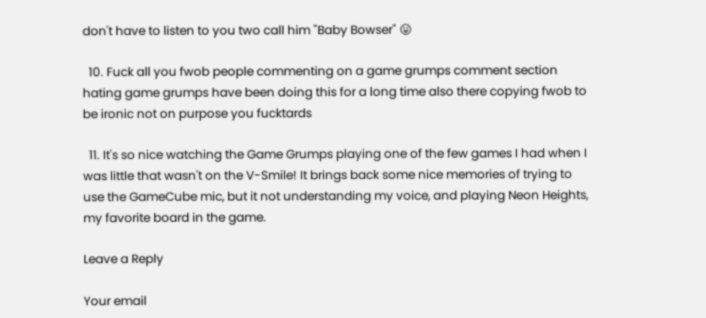don't have to listen to you two call him "Baby Bowser" 😛

  10. Fuck all you fwob people commenting on a game grumps comment section hating game grumps have been doing this for a long time also there copying fwob to be ironic not on purpose you fucktards

  11. It's so nice watching the Game Grumps playing one of the few games I had when I was little that wasn't on the V-Smile! It brings back some nice memories of trying to use the GameCube mic, but it not understanding my voice, and playing Neon Heights, my favorite board in the game.

Leave a Reply

Your email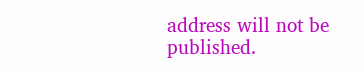address will not be published.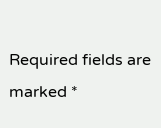Required fields are marked *